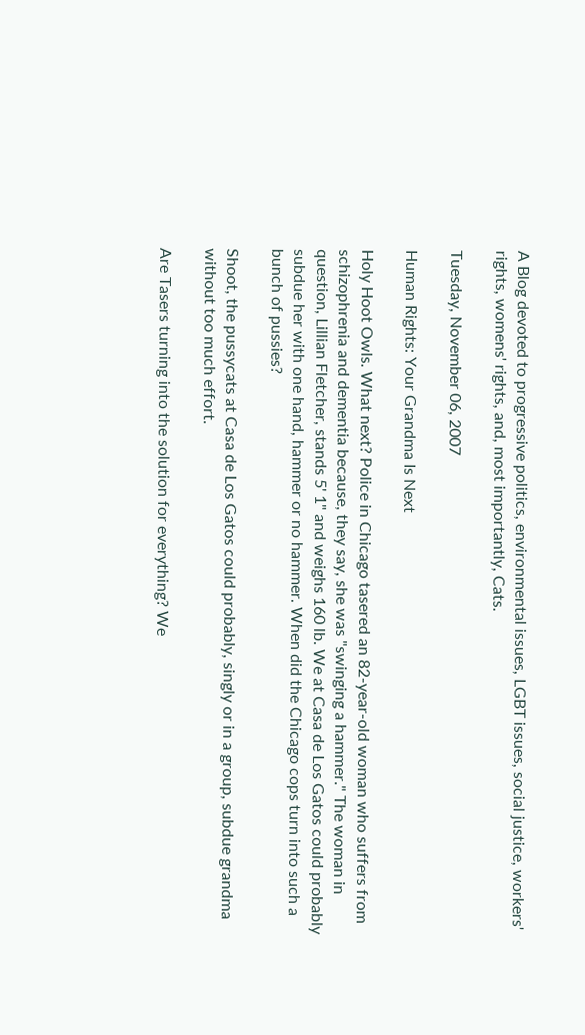A Blog devoted to progressive politics, environmental issues, LGBT issues, social justice, workers' rights, womens' rights, and, most importantly, Cats.

Tuesday, November 06, 2007

Human Rights: Your Grandma Is Next

Holy Hoot Owls. What next? Police in Chicago tasered an 82-year-old woman who suffers from schizophrenia and dementia because, they say, she was "swinging a hammer." The woman in question, Lillian Fletcher, stands 5' 1" and weighs 160 lb. We at Casa de Los Gatos could probably subdue her with one hand, hammer or no hammer. When did the Chicago cops turn into such a bunch of pussies?

Shoot, the pussycats at Casa de Los Gatos could probably, singly or in a group, subdue grandma without too much effort.

Are Tasers turning into the solution for everything? We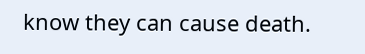know they can cause death.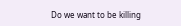Do we want to be killing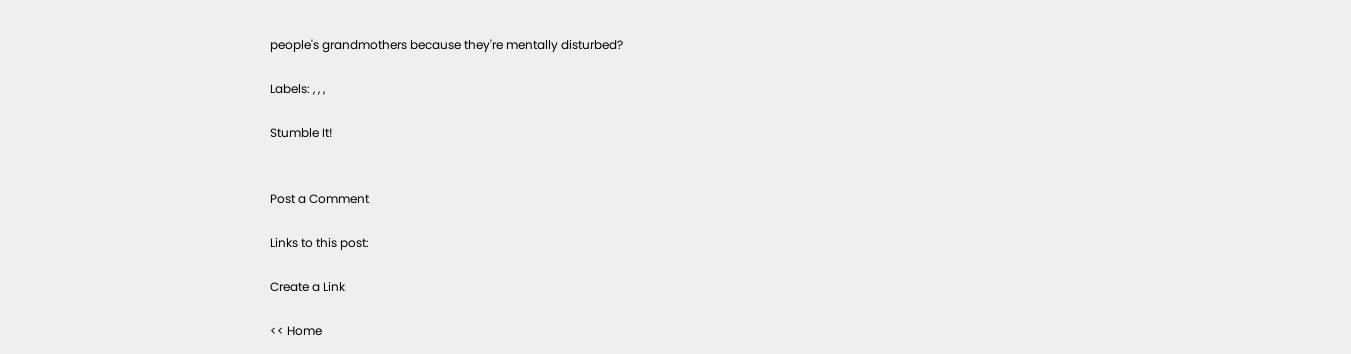people's grandmothers because they're mentally disturbed?

Labels: , , ,

Stumble It!


Post a Comment

Links to this post:

Create a Link

<< Home